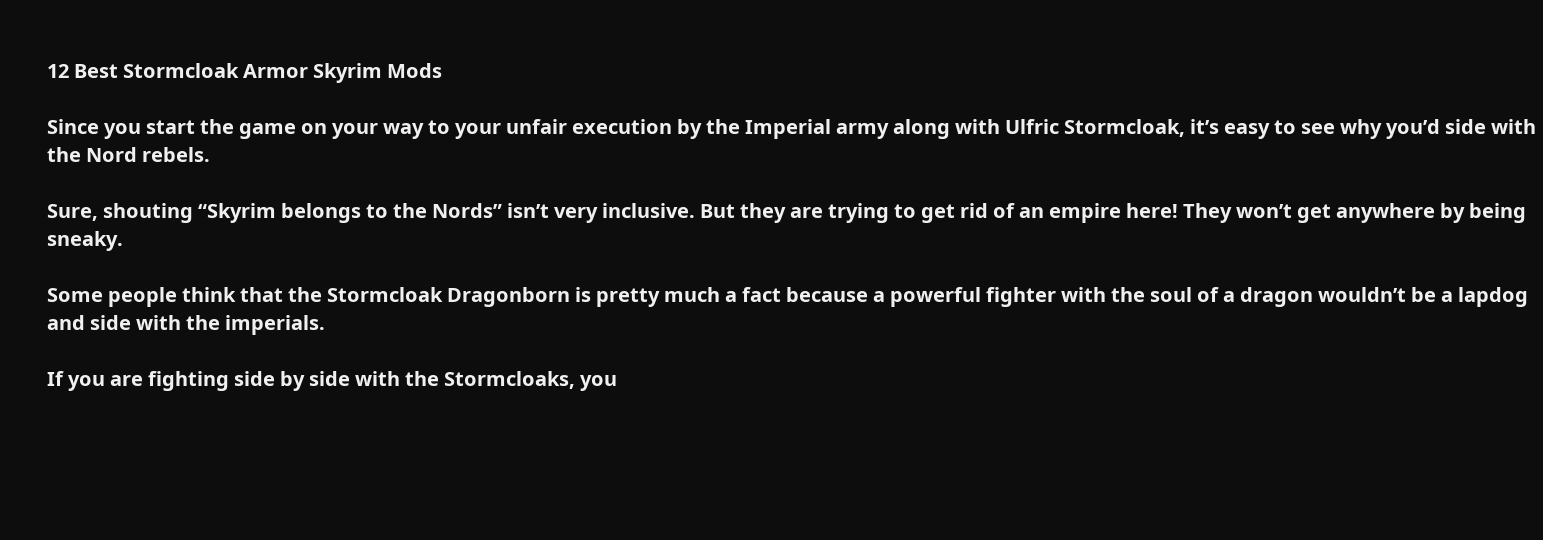12 Best Stormcloak Armor Skyrim Mods

Since you start the game on your way to your unfair execution by the Imperial army along with Ulfric Stormcloak, it’s easy to see why you’d side with the Nord rebels.

Sure, shouting “Skyrim belongs to the Nords” isn’t very inclusive. But they are trying to get rid of an empire here! They won’t get anywhere by being sneaky.

Some people think that the Stormcloak Dragonborn is pretty much a fact because a powerful fighter with the soul of a dragon wouldn’t be a lapdog and side with the imperials.

If you are fighting side by side with the Stormcloaks, you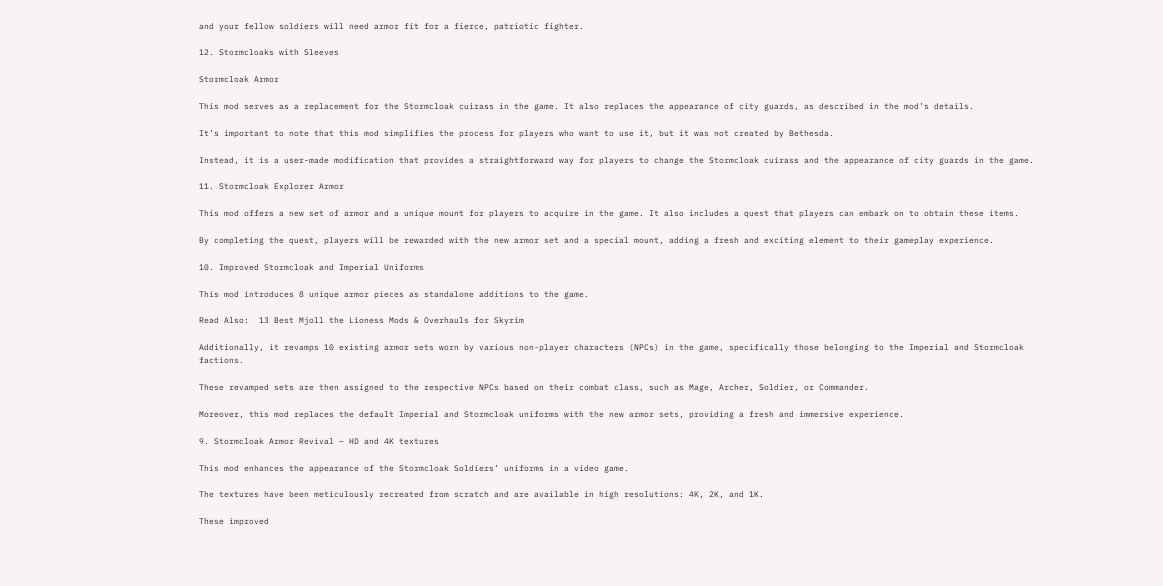and your fellow soldiers will need armor fit for a fierce, patriotic fighter.

12. Stormcloaks with Sleeves

Stormcloak Armor

This mod serves as a replacement for the Stormcloak cuirass in the game. It also replaces the appearance of city guards, as described in the mod’s details.

It’s important to note that this mod simplifies the process for players who want to use it, but it was not created by Bethesda.

Instead, it is a user-made modification that provides a straightforward way for players to change the Stormcloak cuirass and the appearance of city guards in the game.

11. Stormcloak Explorer Armor

This mod offers a new set of armor and a unique mount for players to acquire in the game. It also includes a quest that players can embark on to obtain these items.

By completing the quest, players will be rewarded with the new armor set and a special mount, adding a fresh and exciting element to their gameplay experience.

10. Improved Stormcloak and Imperial Uniforms

This mod introduces 8 unique armor pieces as standalone additions to the game.

Read Also:  13 Best Mjoll the Lioness Mods & Overhauls for Skyrim

Additionally, it revamps 10 existing armor sets worn by various non-player characters (NPCs) in the game, specifically those belonging to the Imperial and Stormcloak factions.

These revamped sets are then assigned to the respective NPCs based on their combat class, such as Mage, Archer, Soldier, or Commander.

Moreover, this mod replaces the default Imperial and Stormcloak uniforms with the new armor sets, providing a fresh and immersive experience.

9. Stormcloak Armor Revival – HD and 4K textures

This mod enhances the appearance of the Stormcloak Soldiers’ uniforms in a video game.

The textures have been meticulously recreated from scratch and are available in high resolutions: 4K, 2K, and 1K.

These improved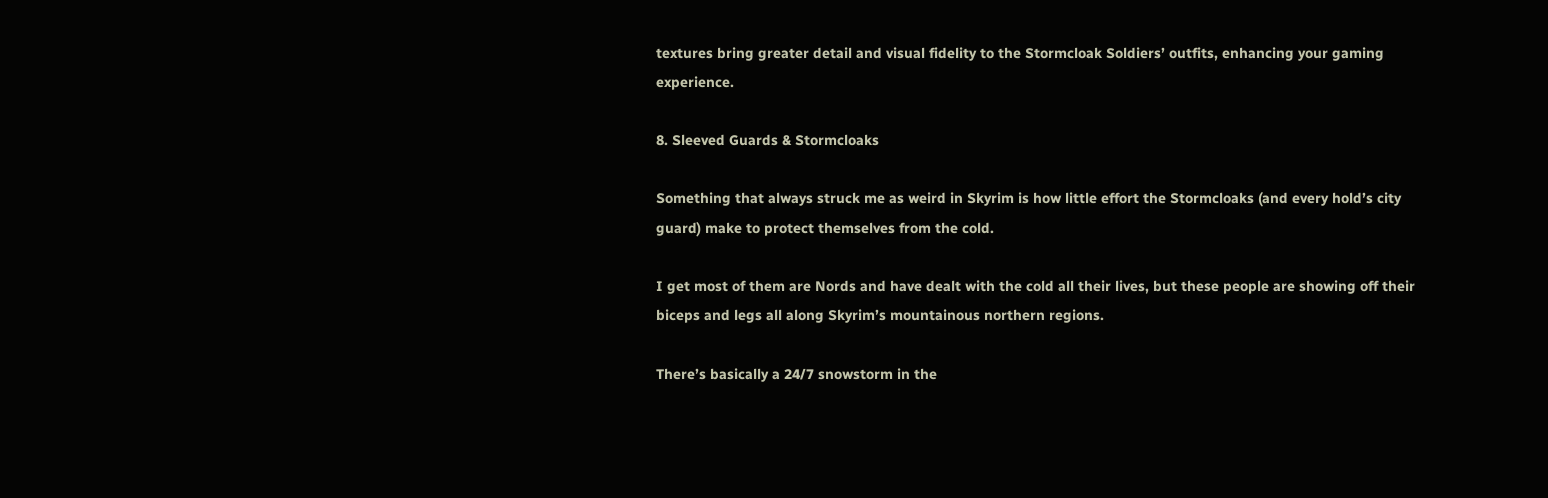textures bring greater detail and visual fidelity to the Stormcloak Soldiers’ outfits, enhancing your gaming experience.

8. Sleeved Guards & Stormcloaks

Something that always struck me as weird in Skyrim is how little effort the Stormcloaks (and every hold’s city guard) make to protect themselves from the cold.

I get most of them are Nords and have dealt with the cold all their lives, but these people are showing off their biceps and legs all along Skyrim’s mountainous northern regions.

There’s basically a 24/7 snowstorm in the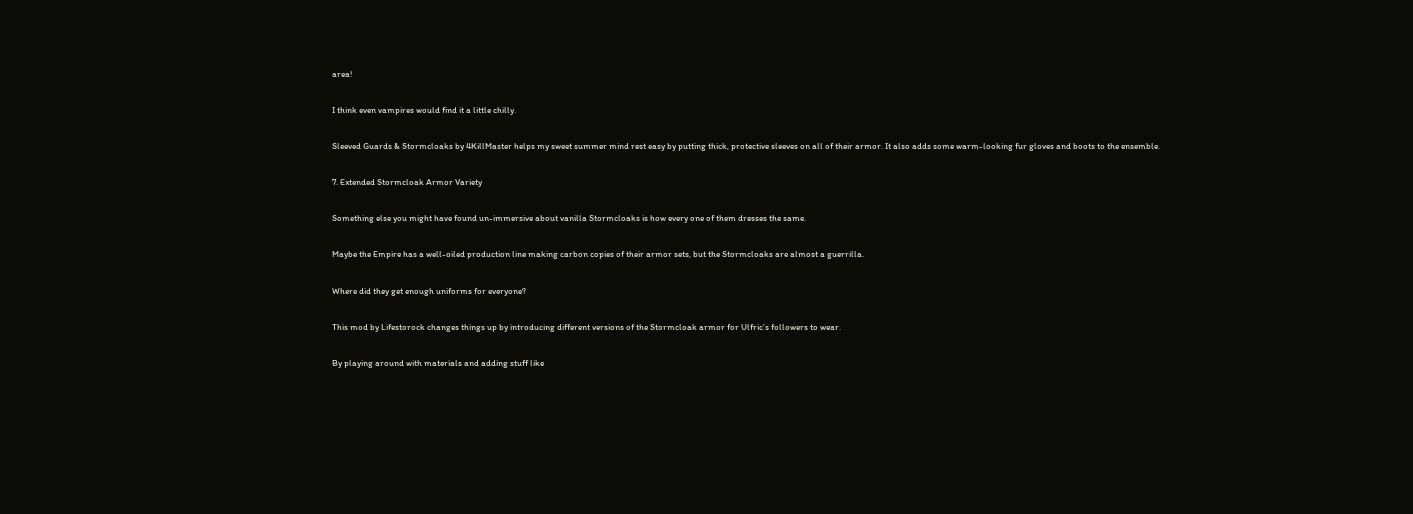area!

I think even vampires would find it a little chilly.

Sleeved Guards & Stormcloaks by 4KillMaster helps my sweet summer mind rest easy by putting thick, protective sleeves on all of their armor. It also adds some warm-looking fur gloves and boots to the ensemble.

7. Extended Stormcloak Armor Variety

Something else you might have found un-immersive about vanilla Stormcloaks is how every one of them dresses the same.

Maybe the Empire has a well-oiled production line making carbon copies of their armor sets, but the Stormcloaks are almost a guerrilla.

Where did they get enough uniforms for everyone?

This mod by Lifestorock changes things up by introducing different versions of the Stormcloak armor for Ulfric’s followers to wear.

By playing around with materials and adding stuff like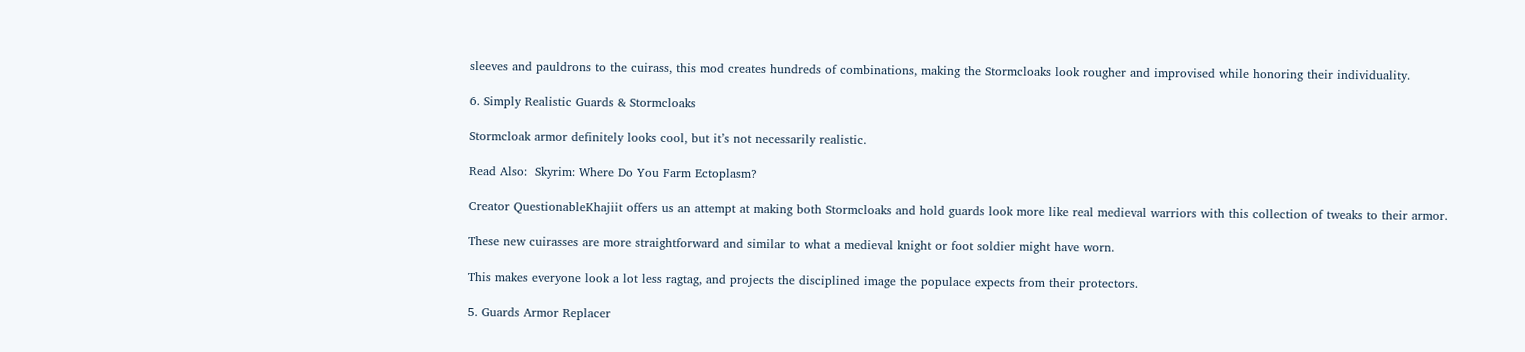sleeves and pauldrons to the cuirass, this mod creates hundreds of combinations, making the Stormcloaks look rougher and improvised while honoring their individuality.

6. Simply Realistic Guards & Stormcloaks

Stormcloak armor definitely looks cool, but it’s not necessarily realistic.

Read Also:  Skyrim: Where Do You Farm Ectoplasm?

Creator QuestionableKhajiit offers us an attempt at making both Stormcloaks and hold guards look more like real medieval warriors with this collection of tweaks to their armor.

These new cuirasses are more straightforward and similar to what a medieval knight or foot soldier might have worn.

This makes everyone look a lot less ragtag, and projects the disciplined image the populace expects from their protectors.

5. Guards Armor Replacer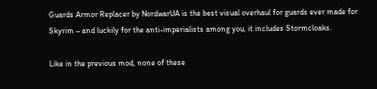Guards Armor Replacer by NordwarUA is the best visual overhaul for guards ever made for Skyrim – and luckily for the anti-imperialists among you, it includes Stormcloaks.

Like in the previous mod, none of these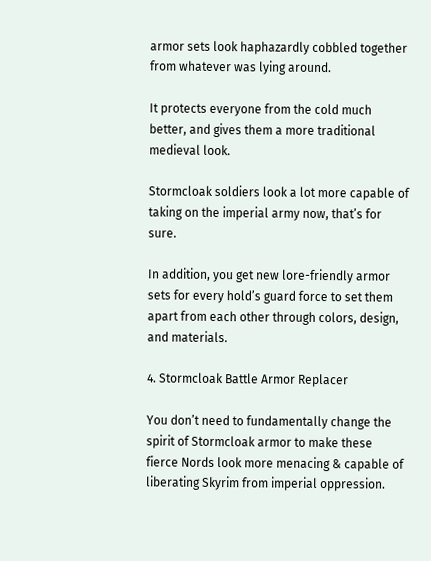armor sets look haphazardly cobbled together from whatever was lying around.

It protects everyone from the cold much better, and gives them a more traditional medieval look.

Stormcloak soldiers look a lot more capable of taking on the imperial army now, that’s for sure.

In addition, you get new lore-friendly armor sets for every hold’s guard force to set them apart from each other through colors, design, and materials.

4. Stormcloak Battle Armor Replacer

You don’t need to fundamentally change the spirit of Stormcloak armor to make these fierce Nords look more menacing & capable of liberating Skyrim from imperial oppression.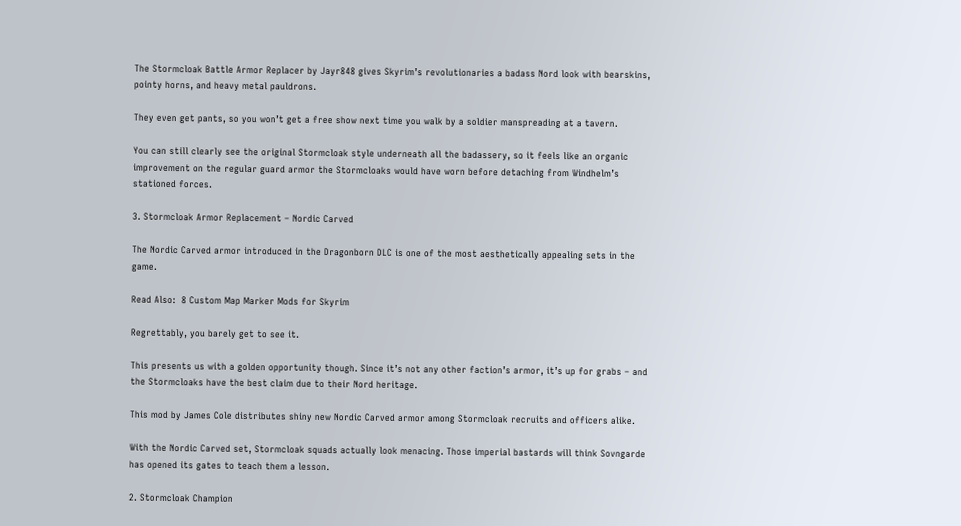The Stormcloak Battle Armor Replacer by Jayr848 gives Skyrim’s revolutionaries a badass Nord look with bearskins, pointy horns, and heavy metal pauldrons.

They even get pants, so you won’t get a free show next time you walk by a soldier manspreading at a tavern.

You can still clearly see the original Stormcloak style underneath all the badassery, so it feels like an organic improvement on the regular guard armor the Stormcloaks would have worn before detaching from Windhelm’s stationed forces.

3. Stormcloak Armor Replacement – Nordic Carved

The Nordic Carved armor introduced in the Dragonborn DLC is one of the most aesthetically appealing sets in the game.

Read Also:  8 Custom Map Marker Mods for Skyrim

Regrettably, you barely get to see it.

This presents us with a golden opportunity though. Since it’s not any other faction’s armor, it’s up for grabs – and the Stormcloaks have the best claim due to their Nord heritage.

This mod by James Cole distributes shiny new Nordic Carved armor among Stormcloak recruits and officers alike.

With the Nordic Carved set, Stormcloak squads actually look menacing. Those imperial bastards will think Sovngarde has opened its gates to teach them a lesson.

2. Stormcloak Champion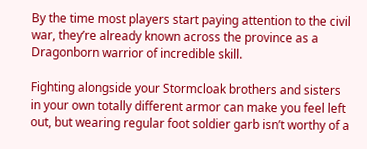By the time most players start paying attention to the civil war, they’re already known across the province as a Dragonborn warrior of incredible skill.

Fighting alongside your Stormcloak brothers and sisters in your own totally different armor can make you feel left out, but wearing regular foot soldier garb isn’t worthy of a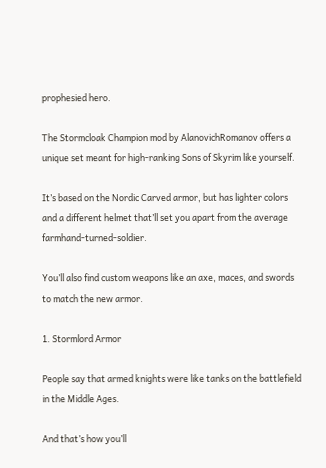prophesied hero.

The Stormcloak Champion mod by AlanovichRomanov offers a unique set meant for high-ranking Sons of Skyrim like yourself.

It’s based on the Nordic Carved armor, but has lighter colors and a different helmet that’ll set you apart from the average farmhand-turned-soldier.

You’ll also find custom weapons like an axe, maces, and swords to match the new armor.

1. Stormlord Armor

People say that armed knights were like tanks on the battlefield in the Middle Ages.

And that’s how you’ll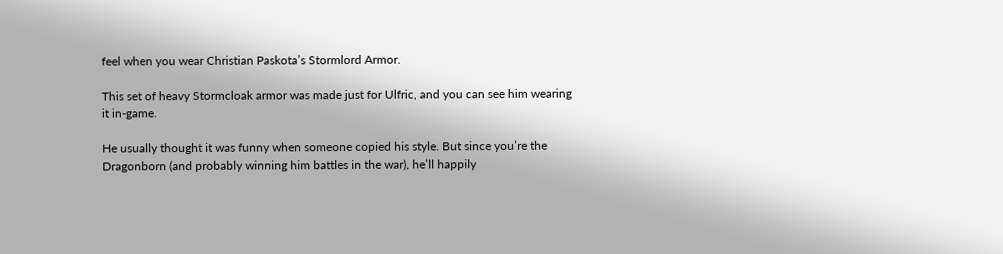feel when you wear Christian Paskota’s Stormlord Armor.

This set of heavy Stormcloak armor was made just for Ulfric, and you can see him wearing it in-game.

He usually thought it was funny when someone copied his style. But since you’re the Dragonborn (and probably winning him battles in the war), he’ll happily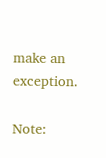make an exception.

Note: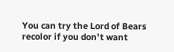You can try the Lord of Bears recolor if you don’t want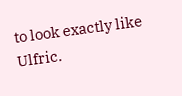to look exactly like Ulfric.